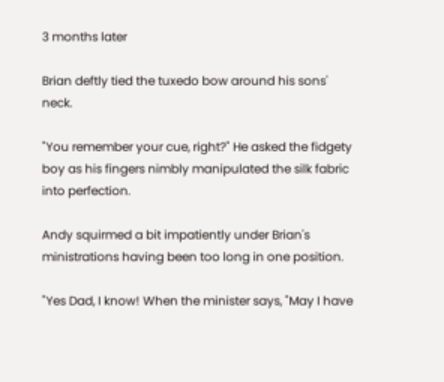3 months later

Brian deftly tied the tuxedo bow around his sons' neck.

"You remember your cue, right?" He asked the fidgety boy as his fingers nimbly manipulated the silk fabric into perfection.

Andy squirmed a bit impatiently under Brian's ministrations having been too long in one position.

"Yes Dad, I know! When the minister says, "May I have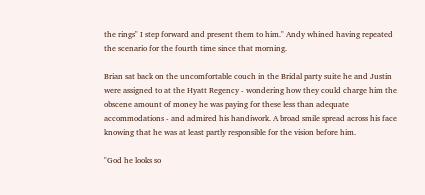the rings" I step forward and present them to him." Andy whined having repeated the scenario for the fourth time since that morning.

Brian sat back on the uncomfortable couch in the Bridal party suite he and Justin were assigned to at the Hyatt Regency - wondering how they could charge him the obscene amount of money he was paying for these less than adequate accommodations - and admired his handiwork. A broad smile spread across his face knowing that he was at least partly responsible for the vision before him.

"God he looks so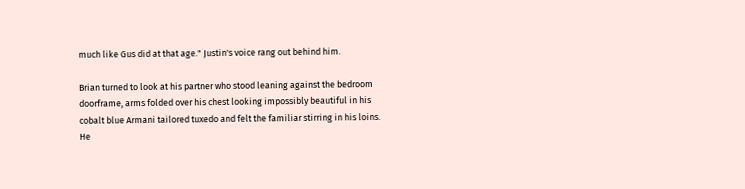much like Gus did at that age." Justin's voice rang out behind him.

Brian turned to look at his partner who stood leaning against the bedroom doorframe, arms folded over his chest looking impossibly beautiful in his cobalt blue Armani tailored tuxedo and felt the familiar stirring in his loins. He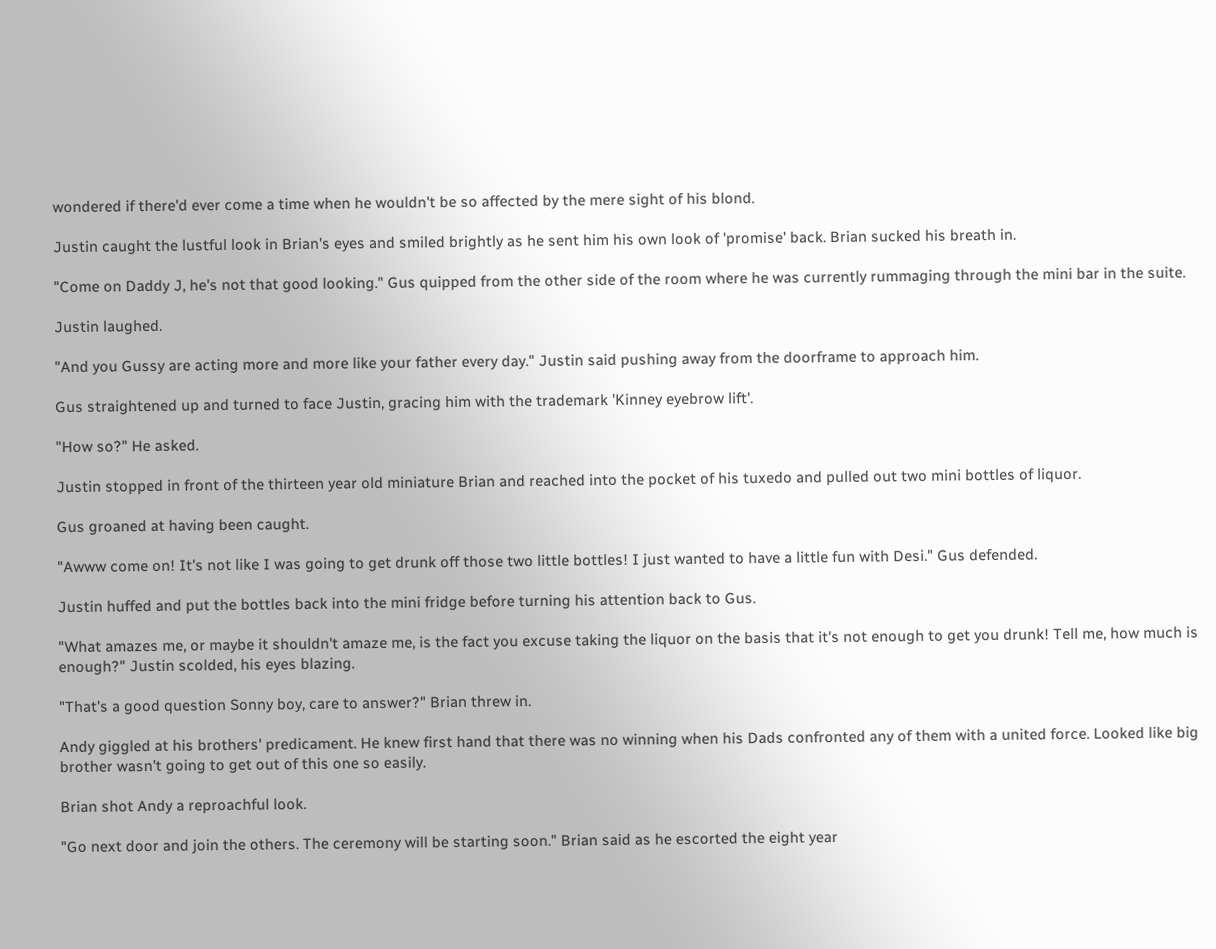wondered if there'd ever come a time when he wouldn't be so affected by the mere sight of his blond.

Justin caught the lustful look in Brian's eyes and smiled brightly as he sent him his own look of 'promise' back. Brian sucked his breath in.

"Come on Daddy J, he's not that good looking." Gus quipped from the other side of the room where he was currently rummaging through the mini bar in the suite.

Justin laughed.

"And you Gussy are acting more and more like your father every day." Justin said pushing away from the doorframe to approach him.

Gus straightened up and turned to face Justin, gracing him with the trademark 'Kinney eyebrow lift'.

"How so?" He asked.

Justin stopped in front of the thirteen year old miniature Brian and reached into the pocket of his tuxedo and pulled out two mini bottles of liquor.

Gus groaned at having been caught.

"Awww come on! It's not like I was going to get drunk off those two little bottles! I just wanted to have a little fun with Desi." Gus defended.

Justin huffed and put the bottles back into the mini fridge before turning his attention back to Gus.

"What amazes me, or maybe it shouldn't amaze me, is the fact you excuse taking the liquor on the basis that it's not enough to get you drunk! Tell me, how much is enough?" Justin scolded, his eyes blazing.

"That's a good question Sonny boy, care to answer?" Brian threw in.

Andy giggled at his brothers' predicament. He knew first hand that there was no winning when his Dads confronted any of them with a united force. Looked like big brother wasn't going to get out of this one so easily.

Brian shot Andy a reproachful look.

"Go next door and join the others. The ceremony will be starting soon." Brian said as he escorted the eight year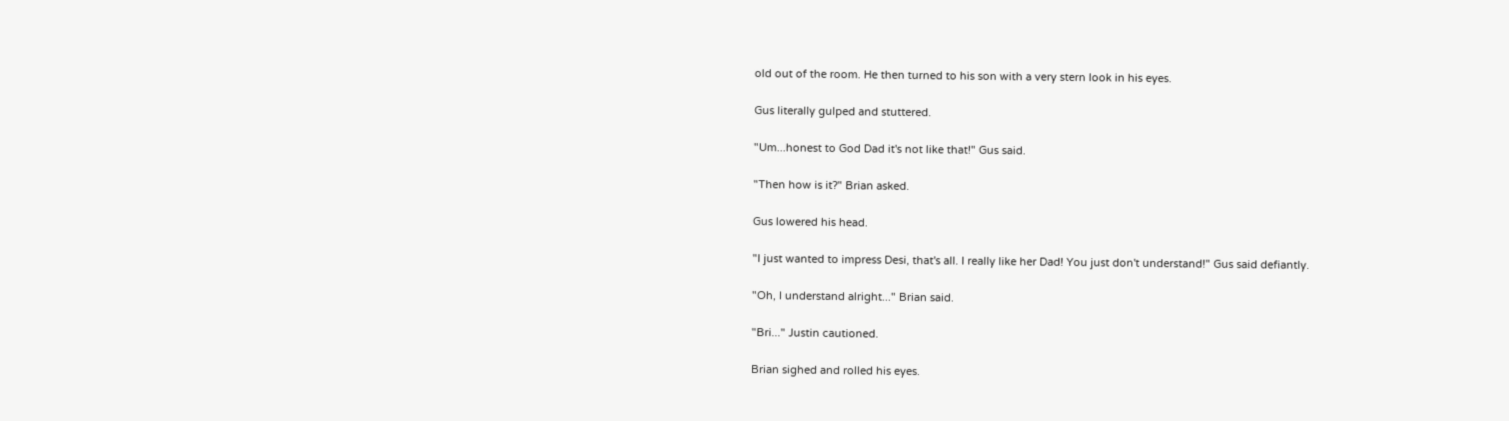old out of the room. He then turned to his son with a very stern look in his eyes.

Gus literally gulped and stuttered.

"Um...honest to God Dad it's not like that!" Gus said.

"Then how is it?" Brian asked.

Gus lowered his head.

"I just wanted to impress Desi, that's all. I really like her Dad! You just don't understand!" Gus said defiantly.

"Oh, I understand alright..." Brian said.

"Bri..." Justin cautioned.

Brian sighed and rolled his eyes.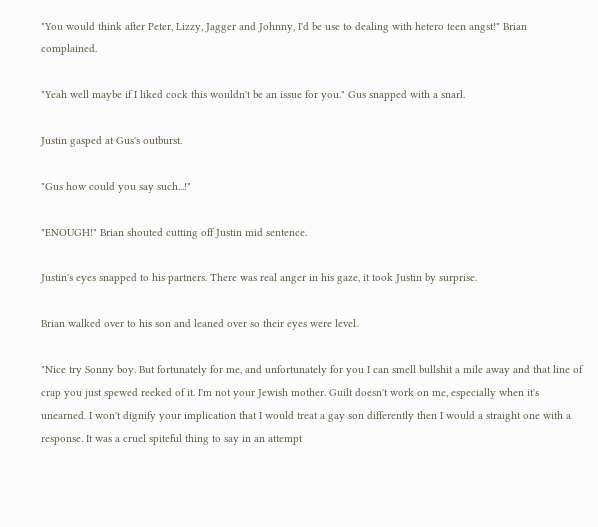"You would think after Peter, Lizzy, Jagger and Johnny, I'd be use to dealing with hetero teen angst!" Brian complained.

"Yeah well maybe if I liked cock this wouldn't be an issue for you." Gus snapped with a snarl.

Justin gasped at Gus's outburst.

"Gus how could you say such...!"

"ENOUGH!" Brian shouted cutting off Justin mid sentence.

Justin's eyes snapped to his partners. There was real anger in his gaze, it took Justin by surprise.

Brian walked over to his son and leaned over so their eyes were level.

"Nice try Sonny boy. But fortunately for me, and unfortunately for you I can smell bullshit a mile away and that line of crap you just spewed reeked of it. I'm not your Jewish mother. Guilt doesn't work on me, especially when it's unearned. I won't dignify your implication that I would treat a gay son differently then I would a straight one with a response. It was a cruel spiteful thing to say in an attempt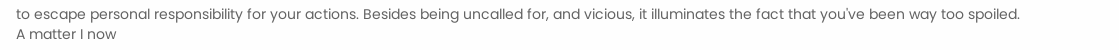to escape personal responsibility for your actions. Besides being uncalled for, and vicious, it illuminates the fact that you've been way too spoiled. A matter I now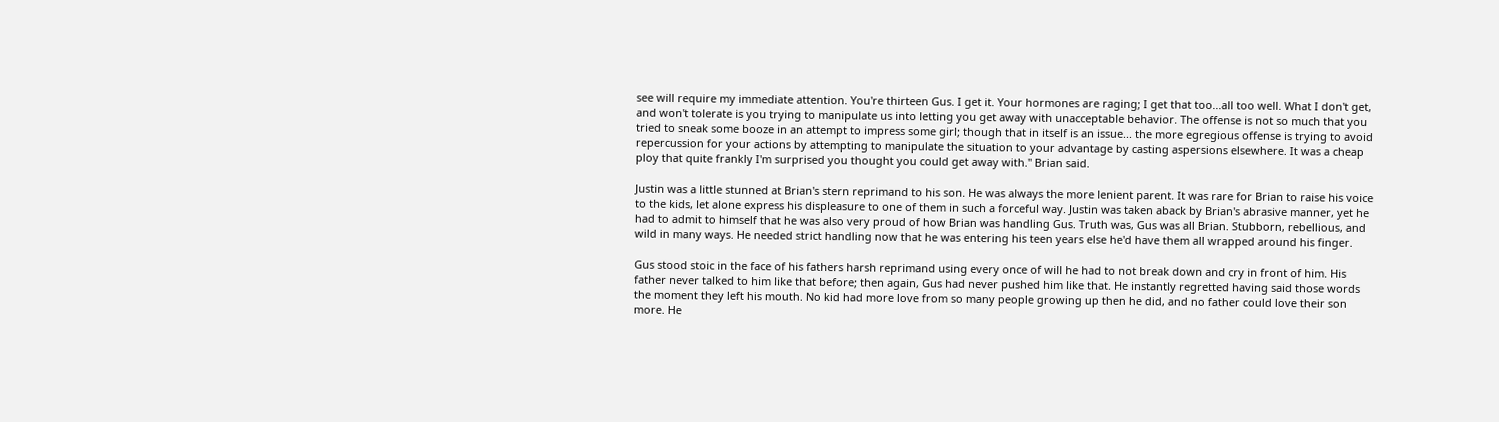see will require my immediate attention. You're thirteen Gus. I get it. Your hormones are raging; I get that too...all too well. What I don't get, and won't tolerate is you trying to manipulate us into letting you get away with unacceptable behavior. The offense is not so much that you tried to sneak some booze in an attempt to impress some girl; though that in itself is an issue... the more egregious offense is trying to avoid repercussion for your actions by attempting to manipulate the situation to your advantage by casting aspersions elsewhere. It was a cheap ploy that quite frankly I'm surprised you thought you could get away with." Brian said.

Justin was a little stunned at Brian's stern reprimand to his son. He was always the more lenient parent. It was rare for Brian to raise his voice to the kids, let alone express his displeasure to one of them in such a forceful way. Justin was taken aback by Brian's abrasive manner, yet he had to admit to himself that he was also very proud of how Brian was handling Gus. Truth was, Gus was all Brian. Stubborn, rebellious, and wild in many ways. He needed strict handling now that he was entering his teen years else he'd have them all wrapped around his finger.

Gus stood stoic in the face of his fathers harsh reprimand using every once of will he had to not break down and cry in front of him. His father never talked to him like that before; then again, Gus had never pushed him like that. He instantly regretted having said those words the moment they left his mouth. No kid had more love from so many people growing up then he did, and no father could love their son more. He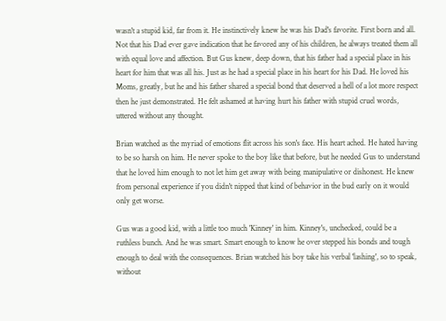wasn't a stupid kid, far from it. He instinctively knew he was his Dad's favorite. First born and all. Not that his Dad ever gave indication that he favored any of his children, he always treated them all with equal love and affection. But Gus knew, deep down, that his father had a special place in his heart for him that was all his. Just as he had a special place in his heart for his Dad. He loved his Moms, greatly, but he and his father shared a special bond that deserved a hell of a lot more respect then he just demonstrated. He felt ashamed at having hurt his father with stupid cruel words, uttered without any thought.

Brian watched as the myriad of emotions flit across his son's face. His heart ached. He hated having to be so harsh on him. He never spoke to the boy like that before, but he needed Gus to understand that he loved him enough to not let him get away with being manipulative or dishonest. He knew from personal experience if you didn't nipped that kind of behavior in the bud early on it would only get worse.

Gus was a good kid, with a little too much 'Kinney' in him. Kinney's, unchecked, could be a ruthless bunch. And he was smart. Smart enough to know he over stepped his bonds and tough enough to deal with the consequences. Brian watched his boy take his verbal 'lashing', so to speak, without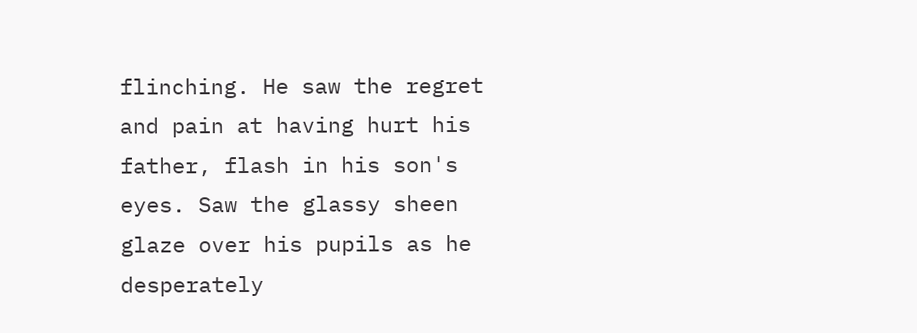flinching. He saw the regret and pain at having hurt his father, flash in his son's eyes. Saw the glassy sheen glaze over his pupils as he desperately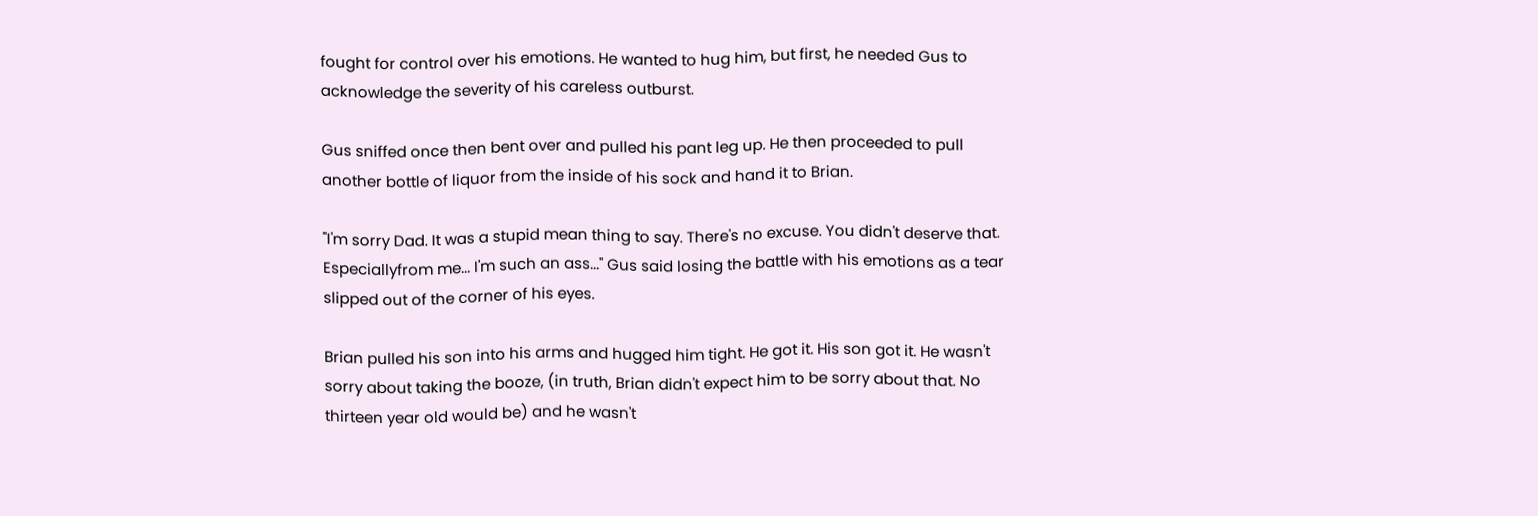fought for control over his emotions. He wanted to hug him, but first, he needed Gus to acknowledge the severity of his careless outburst.

Gus sniffed once then bent over and pulled his pant leg up. He then proceeded to pull another bottle of liquor from the inside of his sock and hand it to Brian.

"I'm sorry Dad. It was a stupid mean thing to say. There's no excuse. You didn't deserve that. Especiallyfrom me... I'm such an ass..." Gus said losing the battle with his emotions as a tear slipped out of the corner of his eyes.

Brian pulled his son into his arms and hugged him tight. He got it. His son got it. He wasn't sorry about taking the booze, (in truth, Brian didn't expect him to be sorry about that. No thirteen year old would be) and he wasn't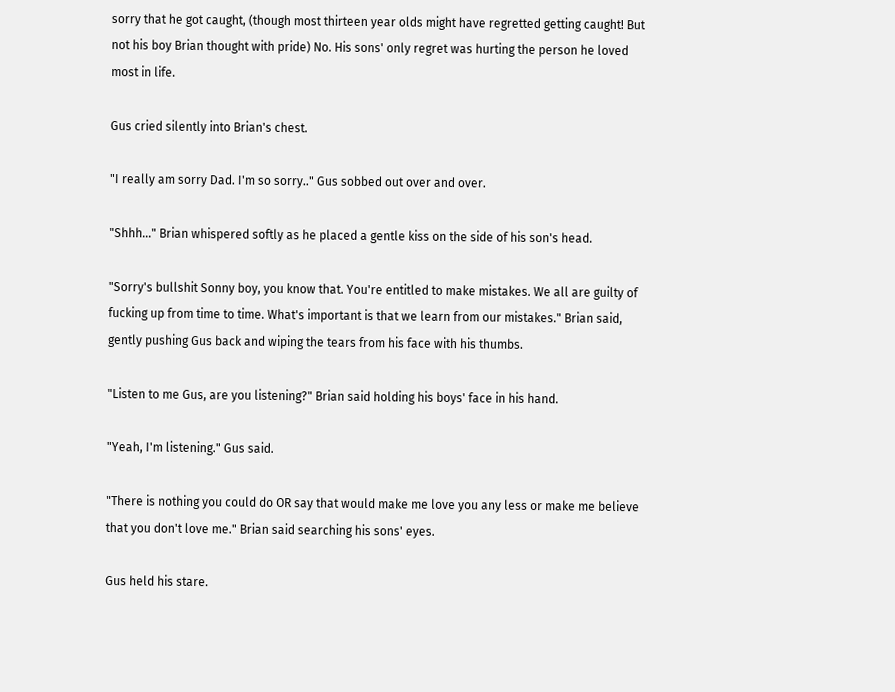sorry that he got caught, (though most thirteen year olds might have regretted getting caught! But not his boy Brian thought with pride) No. His sons' only regret was hurting the person he loved most in life.

Gus cried silently into Brian's chest.

"I really am sorry Dad. I'm so sorry.." Gus sobbed out over and over.

"Shhh..." Brian whispered softly as he placed a gentle kiss on the side of his son's head.

"Sorry's bullshit Sonny boy, you know that. You're entitled to make mistakes. We all are guilty of fucking up from time to time. What's important is that we learn from our mistakes." Brian said, gently pushing Gus back and wiping the tears from his face with his thumbs.

"Listen to me Gus, are you listening?" Brian said holding his boys' face in his hand.

"Yeah, I'm listening." Gus said.

"There is nothing you could do OR say that would make me love you any less or make me believe that you don't love me." Brian said searching his sons' eyes.

Gus held his stare.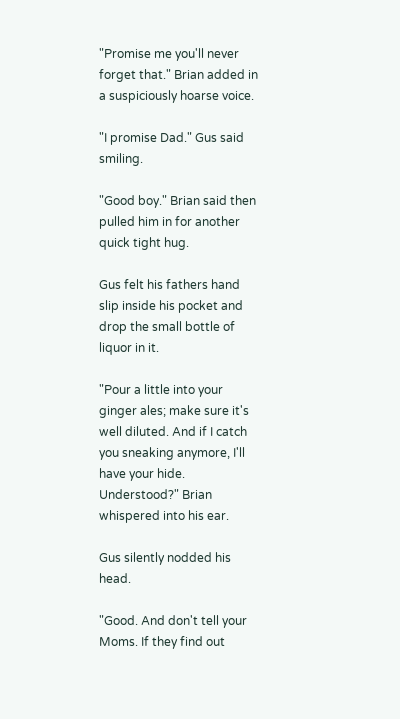"Promise me you'll never forget that." Brian added in a suspiciously hoarse voice.

"I promise Dad." Gus said smiling.

"Good boy." Brian said then pulled him in for another quick tight hug.

Gus felt his fathers hand slip inside his pocket and drop the small bottle of liquor in it.

"Pour a little into your ginger ales; make sure it's well diluted. And if I catch you sneaking anymore, I'll have your hide. Understood?" Brian whispered into his ear.

Gus silently nodded his head.

"Good. And don't tell your Moms. If they find out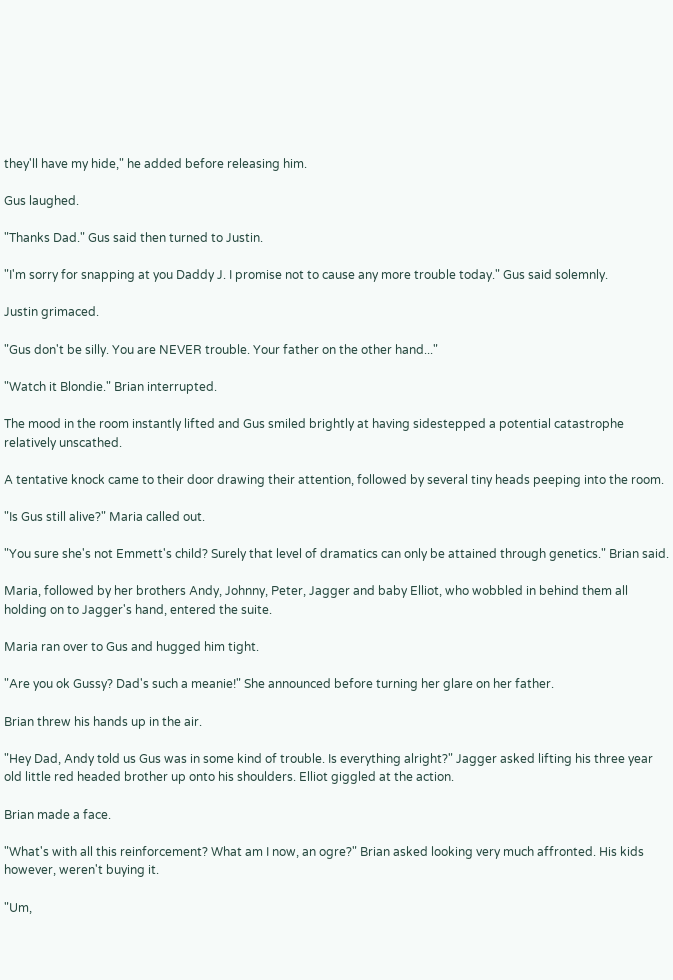they'll have my hide," he added before releasing him.

Gus laughed.

"Thanks Dad." Gus said then turned to Justin.

"I'm sorry for snapping at you Daddy J. I promise not to cause any more trouble today." Gus said solemnly.

Justin grimaced.

"Gus don't be silly. You are NEVER trouble. Your father on the other hand..."

"Watch it Blondie." Brian interrupted.

The mood in the room instantly lifted and Gus smiled brightly at having sidestepped a potential catastrophe relatively unscathed.

A tentative knock came to their door drawing their attention, followed by several tiny heads peeping into the room.

"Is Gus still alive?" Maria called out.

"You sure she's not Emmett's child? Surely that level of dramatics can only be attained through genetics." Brian said.

Maria, followed by her brothers Andy, Johnny, Peter, Jagger and baby Elliot, who wobbled in behind them all holding on to Jagger's hand, entered the suite.

Maria ran over to Gus and hugged him tight.

"Are you ok Gussy? Dad's such a meanie!" She announced before turning her glare on her father.

Brian threw his hands up in the air.

"Hey Dad, Andy told us Gus was in some kind of trouble. Is everything alright?" Jagger asked lifting his three year old little red headed brother up onto his shoulders. Elliot giggled at the action.

Brian made a face.

"What's with all this reinforcement? What am I now, an ogre?" Brian asked looking very much affronted. His kids however, weren't buying it.

"Um,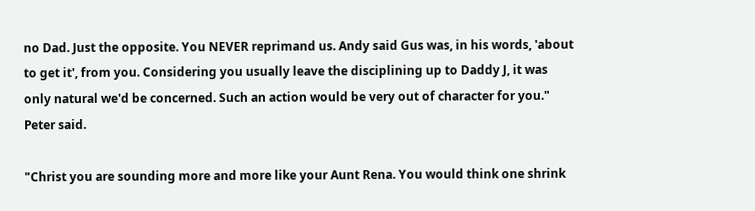no Dad. Just the opposite. You NEVER reprimand us. Andy said Gus was, in his words, 'about to get it', from you. Considering you usually leave the disciplining up to Daddy J, it was only natural we'd be concerned. Such an action would be very out of character for you." Peter said.

"Christ you are sounding more and more like your Aunt Rena. You would think one shrink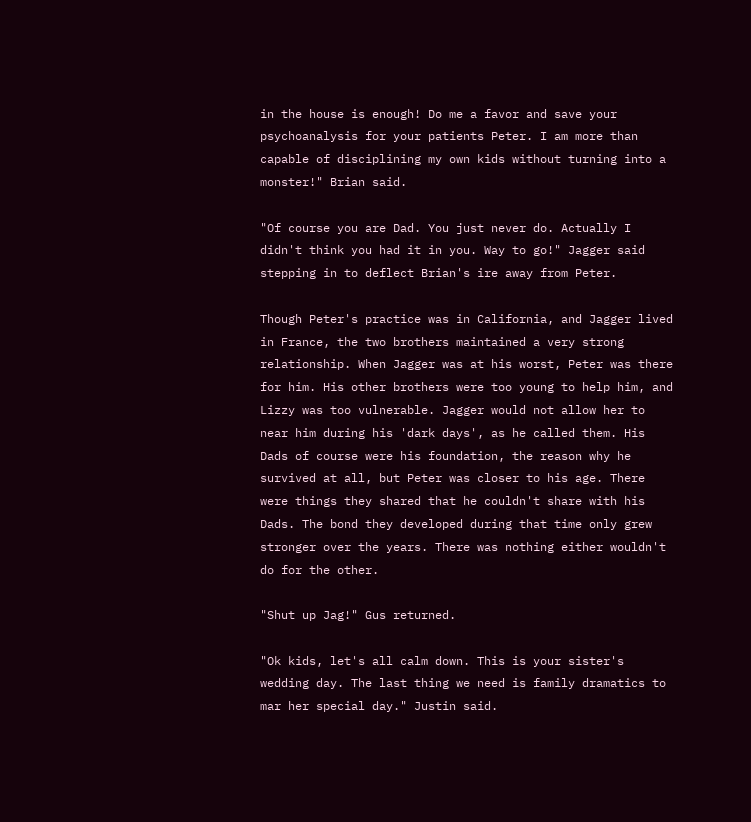in the house is enough! Do me a favor and save your psychoanalysis for your patients Peter. I am more than capable of disciplining my own kids without turning into a monster!" Brian said.

"Of course you are Dad. You just never do. Actually I didn't think you had it in you. Way to go!" Jagger said stepping in to deflect Brian's ire away from Peter.

Though Peter's practice was in California, and Jagger lived in France, the two brothers maintained a very strong relationship. When Jagger was at his worst, Peter was there for him. His other brothers were too young to help him, and Lizzy was too vulnerable. Jagger would not allow her to near him during his 'dark days', as he called them. His Dads of course were his foundation, the reason why he survived at all, but Peter was closer to his age. There were things they shared that he couldn't share with his Dads. The bond they developed during that time only grew stronger over the years. There was nothing either wouldn't do for the other.

"Shut up Jag!" Gus returned.

"Ok kids, let's all calm down. This is your sister's wedding day. The last thing we need is family dramatics to mar her special day." Justin said.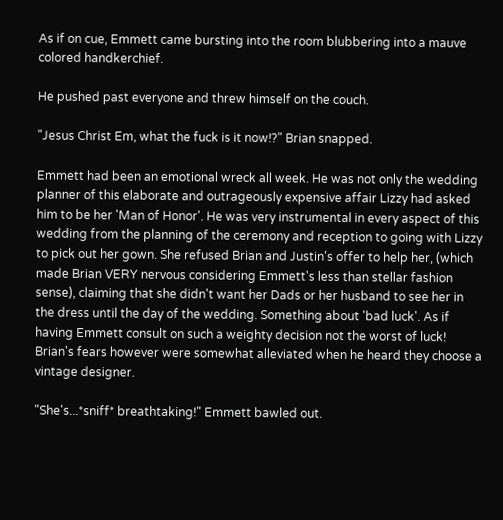As if on cue, Emmett came bursting into the room blubbering into a mauve colored handkerchief.

He pushed past everyone and threw himself on the couch.

"Jesus Christ Em, what the fuck is it now!?" Brian snapped.

Emmett had been an emotional wreck all week. He was not only the wedding planner of this elaborate and outrageously expensive affair Lizzy had asked him to be her 'Man of Honor'. He was very instrumental in every aspect of this wedding from the planning of the ceremony and reception to going with Lizzy to pick out her gown. She refused Brian and Justin's offer to help her, (which made Brian VERY nervous considering Emmett's less than stellar fashion sense), claiming that she didn't want her Dads or her husband to see her in the dress until the day of the wedding. Something about 'bad luck'. As if having Emmett consult on such a weighty decision not the worst of luck! Brian's fears however were somewhat alleviated when he heard they choose a vintage designer.

"She's...*sniff* breathtaking!" Emmett bawled out.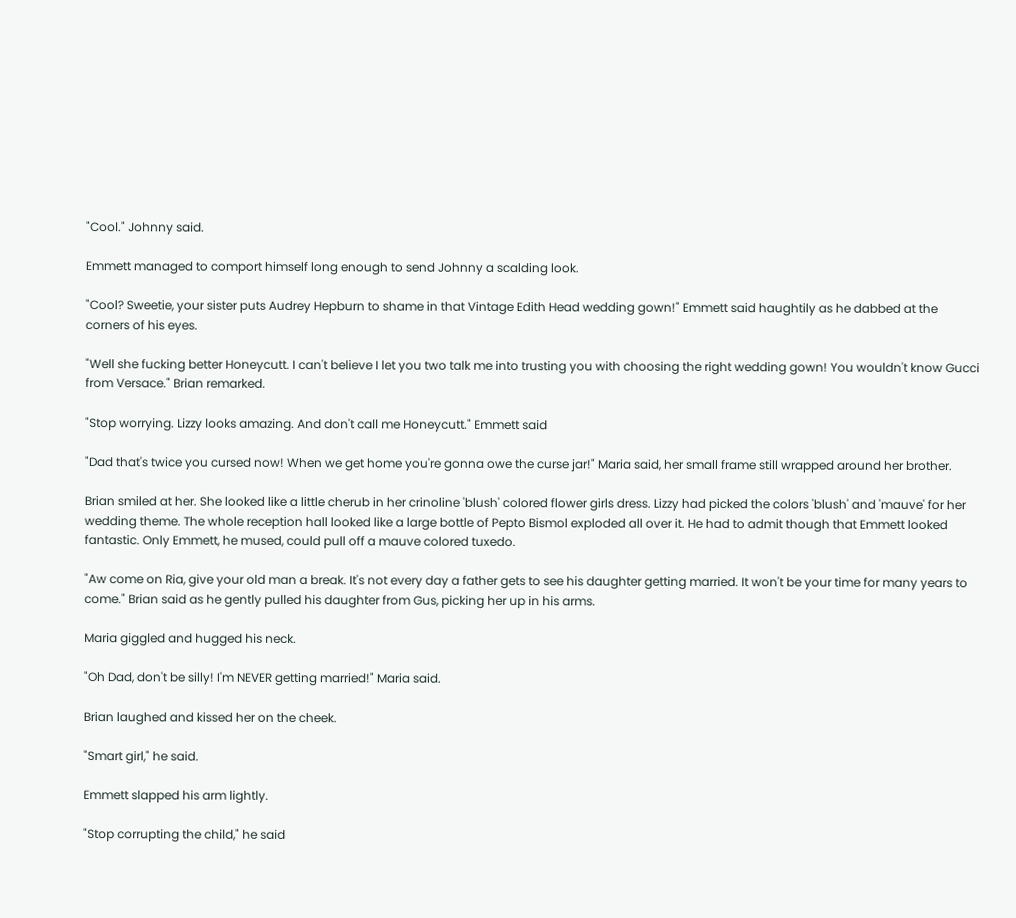"Cool." Johnny said.

Emmett managed to comport himself long enough to send Johnny a scalding look.

"Cool? Sweetie, your sister puts Audrey Hepburn to shame in that Vintage Edith Head wedding gown!" Emmett said haughtily as he dabbed at the corners of his eyes.

"Well she fucking better Honeycutt. I can't believe I let you two talk me into trusting you with choosing the right wedding gown! You wouldn't know Gucci from Versace." Brian remarked.

"Stop worrying. Lizzy looks amazing. And don't call me Honeycutt." Emmett said

"Dad that's twice you cursed now! When we get home you're gonna owe the curse jar!" Maria said, her small frame still wrapped around her brother.

Brian smiled at her. She looked like a little cherub in her crinoline 'blush' colored flower girls dress. Lizzy had picked the colors 'blush' and 'mauve' for her wedding theme. The whole reception hall looked like a large bottle of Pepto Bismol exploded all over it. He had to admit though that Emmett looked fantastic. Only Emmett, he mused, could pull off a mauve colored tuxedo.

"Aw come on Ria, give your old man a break. It's not every day a father gets to see his daughter getting married. It won't be your time for many years to come." Brian said as he gently pulled his daughter from Gus, picking her up in his arms.

Maria giggled and hugged his neck.

"Oh Dad, don't be silly! I'm NEVER getting married!" Maria said.

Brian laughed and kissed her on the cheek.

"Smart girl," he said.

Emmett slapped his arm lightly.

"Stop corrupting the child," he said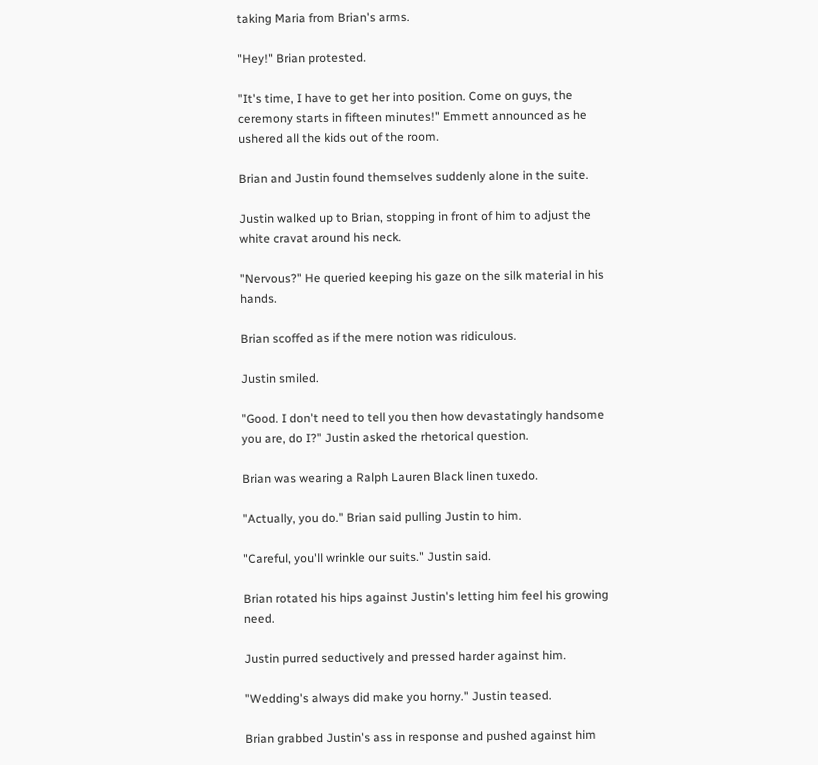taking Maria from Brian's arms.

"Hey!" Brian protested.

"It's time, I have to get her into position. Come on guys, the ceremony starts in fifteen minutes!" Emmett announced as he ushered all the kids out of the room.

Brian and Justin found themselves suddenly alone in the suite.

Justin walked up to Brian, stopping in front of him to adjust the white cravat around his neck.

"Nervous?" He queried keeping his gaze on the silk material in his hands.

Brian scoffed as if the mere notion was ridiculous.

Justin smiled.

"Good. I don't need to tell you then how devastatingly handsome you are, do I?" Justin asked the rhetorical question.

Brian was wearing a Ralph Lauren Black linen tuxedo.

"Actually, you do." Brian said pulling Justin to him.

"Careful, you'll wrinkle our suits." Justin said.

Brian rotated his hips against Justin's letting him feel his growing need.

Justin purred seductively and pressed harder against him.

"Wedding's always did make you horny." Justin teased.

Brian grabbed Justin's ass in response and pushed against him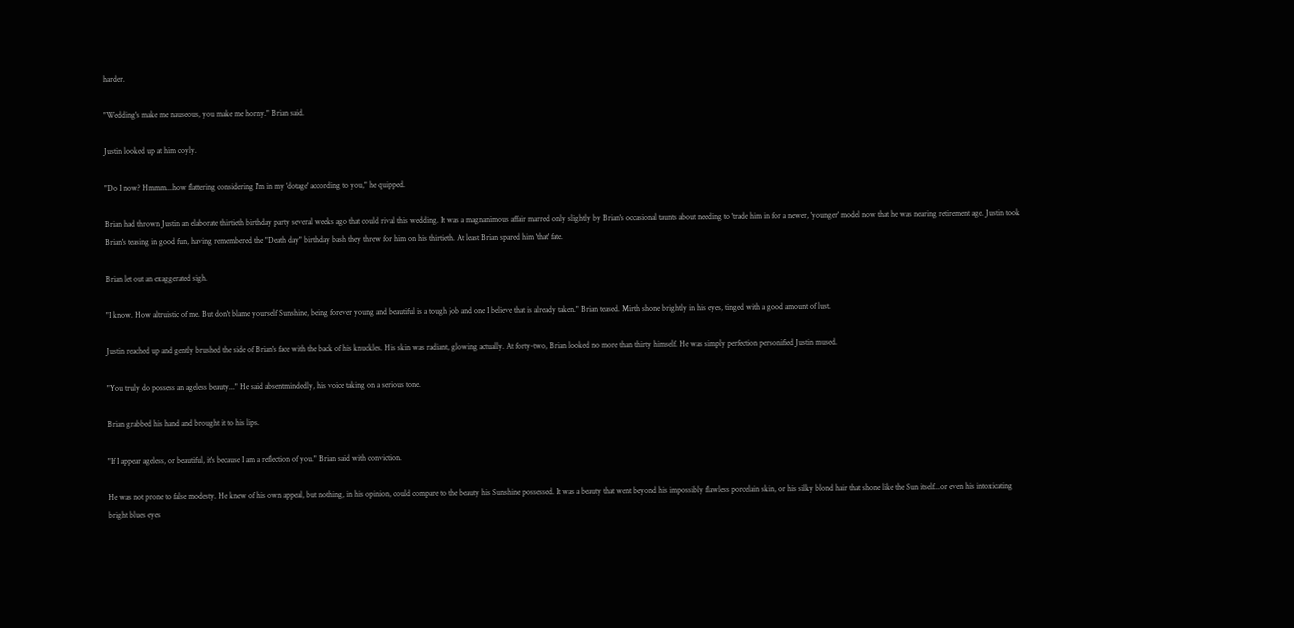harder.

"Wedding's make me nauseous, you make me horny." Brian said.

Justin looked up at him coyly.

"Do I now? Hmmm...how flattering considering I'm in my 'dotage' according to you," he quipped.

Brian had thrown Justin an elaborate thirtieth birthday party several weeks ago that could rival this wedding. It was a magnanimous affair marred only slightly by Brian's occasional taunts about needing to 'trade him in for a newer, 'younger' model now that he was nearing retirement age. Justin took Brian's teasing in good fun, having remembered the "Death day" birthday bash they threw for him on his thirtieth. At least Brian spared him 'that' fate.

Brian let out an exaggerated sigh.

"I know. How altruistic of me. But don't blame yourself Sunshine, being forever young and beautiful is a tough job and one I believe that is already taken." Brian teased. Mirth shone brightly in his eyes, tinged with a good amount of lust.

Justin reached up and gently brushed the side of Brian's face with the back of his knuckles. His skin was radiant, glowing actually. At forty-two, Brian looked no more than thirty himself. He was simply perfection personified Justin mused.

"You truly do possess an ageless beauty..." He said absentmindedly, his voice taking on a serious tone.

Brian grabbed his hand and brought it to his lips.

"If I appear ageless, or beautiful, it's because I am a reflection of you." Brian said with conviction.

He was not prone to false modesty. He knew of his own appeal, but nothing, in his opinion, could compare to the beauty his Sunshine possessed. It was a beauty that went beyond his impossibly flawless porcelain skin, or his silky blond hair that shone like the Sun itself...or even his intoxicating bright blues eyes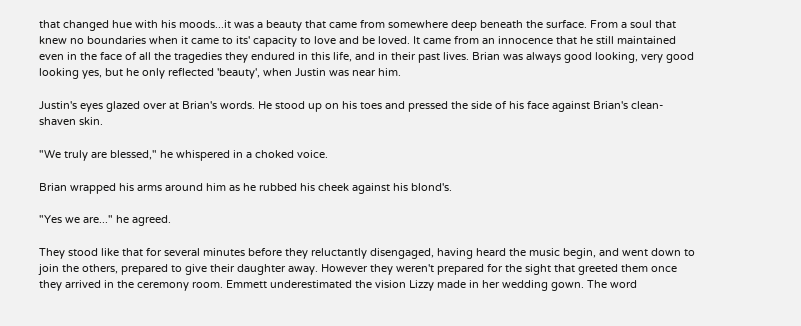that changed hue with his moods...it was a beauty that came from somewhere deep beneath the surface. From a soul that knew no boundaries when it came to its' capacity to love and be loved. It came from an innocence that he still maintained even in the face of all the tragedies they endured in this life, and in their past lives. Brian was always good looking, very good looking yes, but he only reflected 'beauty', when Justin was near him.

Justin's eyes glazed over at Brian's words. He stood up on his toes and pressed the side of his face against Brian's clean-shaven skin.

"We truly are blessed," he whispered in a choked voice.

Brian wrapped his arms around him as he rubbed his cheek against his blond's.

"Yes we are..." he agreed.

They stood like that for several minutes before they reluctantly disengaged, having heard the music begin, and went down to join the others, prepared to give their daughter away. However they weren't prepared for the sight that greeted them once they arrived in the ceremony room. Emmett underestimated the vision Lizzy made in her wedding gown. The word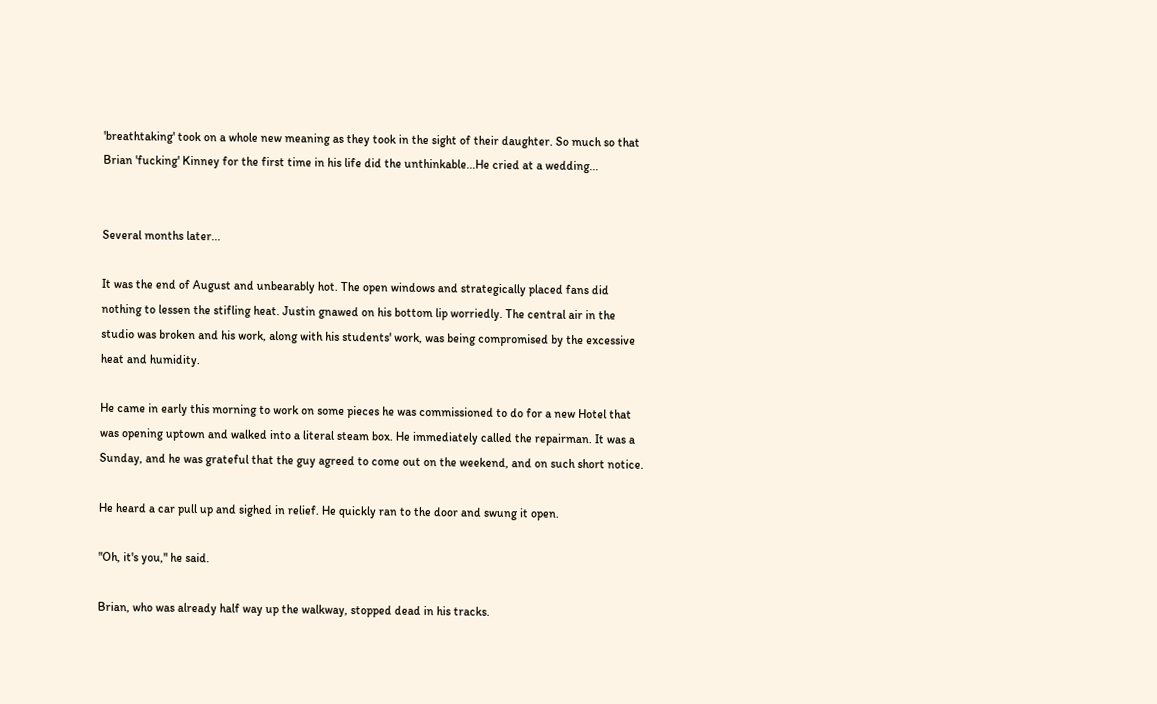'breathtaking' took on a whole new meaning as they took in the sight of their daughter. So much so that Brian 'fucking' Kinney for the first time in his life did the unthinkable...He cried at a wedding...


Several months later...

It was the end of August and unbearably hot. The open windows and strategically placed fans did nothing to lessen the stifling heat. Justin gnawed on his bottom lip worriedly. The central air in the studio was broken and his work, along with his students' work, was being compromised by the excessive heat and humidity.

He came in early this morning to work on some pieces he was commissioned to do for a new Hotel that was opening uptown and walked into a literal steam box. He immediately called the repairman. It was a Sunday, and he was grateful that the guy agreed to come out on the weekend, and on such short notice.

He heard a car pull up and sighed in relief. He quickly ran to the door and swung it open.

"Oh, it's you," he said.

Brian, who was already half way up the walkway, stopped dead in his tracks.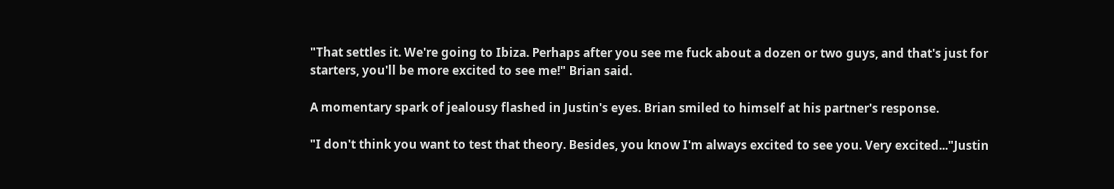"That settles it. We're going to Ibiza. Perhaps after you see me fuck about a dozen or two guys, and that's just for starters, you'll be more excited to see me!" Brian said.

A momentary spark of jealousy flashed in Justin's eyes. Brian smiled to himself at his partner's response.

"I don't think you want to test that theory. Besides, you know I'm always excited to see you. Very excited..."Justin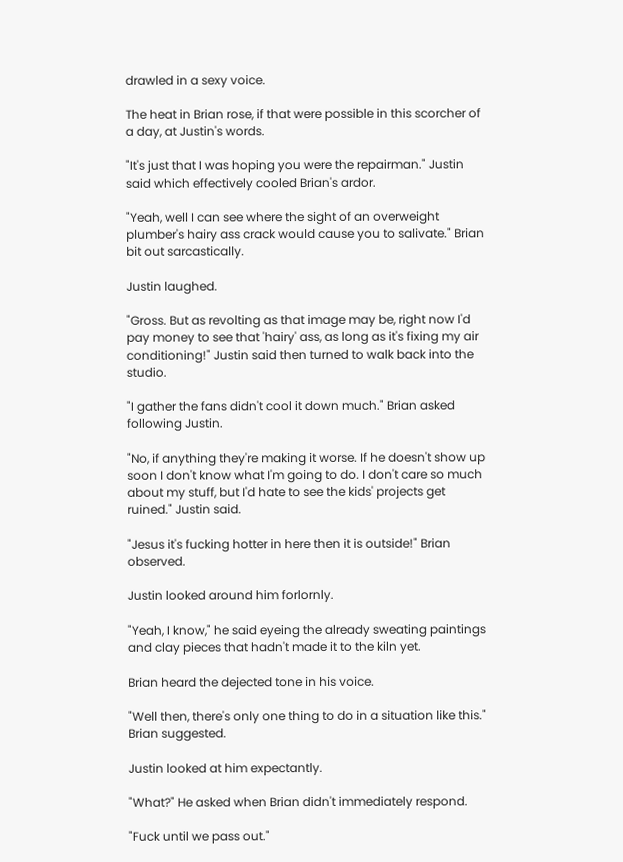drawled in a sexy voice.

The heat in Brian rose, if that were possible in this scorcher of a day, at Justin's words.

"It's just that I was hoping you were the repairman." Justin said which effectively cooled Brian's ardor.

"Yeah, well I can see where the sight of an overweight plumber's hairy ass crack would cause you to salivate." Brian bit out sarcastically.

Justin laughed.

"Gross. But as revolting as that image may be, right now I'd pay money to see that 'hairy' ass, as long as it's fixing my air conditioning!" Justin said then turned to walk back into the studio.

"I gather the fans didn't cool it down much." Brian asked following Justin.

"No, if anything they're making it worse. If he doesn't show up soon I don't know what I'm going to do. I don't care so much about my stuff, but I'd hate to see the kids' projects get ruined." Justin said.

"Jesus it's fucking hotter in here then it is outside!" Brian observed.

Justin looked around him forlornly.

"Yeah, I know," he said eyeing the already sweating paintings and clay pieces that hadn't made it to the kiln yet.

Brian heard the dejected tone in his voice.

"Well then, there's only one thing to do in a situation like this." Brian suggested.

Justin looked at him expectantly.

"What?" He asked when Brian didn't immediately respond.

"Fuck until we pass out."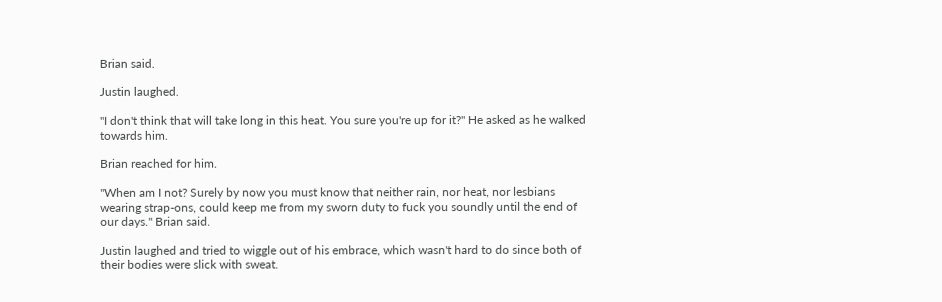Brian said.

Justin laughed.

"I don't think that will take long in this heat. You sure you're up for it?" He asked as he walked towards him.

Brian reached for him.

"When am I not? Surely by now you must know that neither rain, nor heat, nor lesbians wearing strap-ons, could keep me from my sworn duty to fuck you soundly until the end of our days." Brian said.

Justin laughed and tried to wiggle out of his embrace, which wasn't hard to do since both of their bodies were slick with sweat.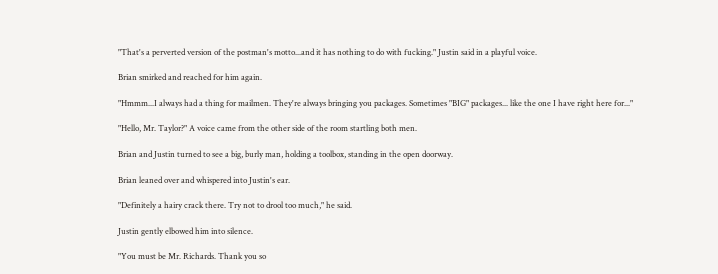"That's a perverted version of the postman's motto...and it has nothing to do with fucking." Justin said in a playful voice.

Brian smirked and reached for him again.

"Hmmm...I always had a thing for mailmen. They're always bringing you packages. Sometimes "BIG" packages... like the one I have right here for..."

"Hello, Mr. Taylor?" A voice came from the other side of the room startling both men.

Brian and Justin turned to see a big, burly man, holding a toolbox, standing in the open doorway.

Brian leaned over and whispered into Justin's ear.

"Definitely a hairy crack there. Try not to drool too much," he said.

Justin gently elbowed him into silence.

"You must be Mr. Richards. Thank you so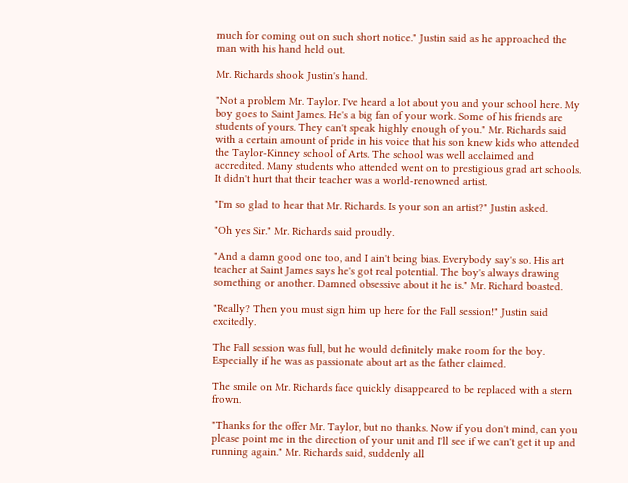much for coming out on such short notice." Justin said as he approached the man with his hand held out.

Mr. Richards shook Justin's hand.

"Not a problem Mr. Taylor. I've heard a lot about you and your school here. My boy goes to Saint James. He's a big fan of your work. Some of his friends are students of yours. They can't speak highly enough of you." Mr. Richards said with a certain amount of pride in his voice that his son knew kids who attended the Taylor-Kinney school of Arts. The school was well acclaimed and accredited. Many students who attended went on to prestigious grad art schools. It didn't hurt that their teacher was a world-renowned artist.

"I'm so glad to hear that Mr. Richards. Is your son an artist?" Justin asked.

"Oh yes Sir." Mr. Richards said proudly.

"And a damn good one too, and I ain't being bias. Everybody say's so. His art teacher at Saint James says he's got real potential. The boy's always drawing something or another. Damned obsessive about it he is." Mr. Richard boasted.

"Really? Then you must sign him up here for the Fall session!" Justin said excitedly.

The Fall session was full, but he would definitely make room for the boy. Especially if he was as passionate about art as the father claimed.

The smile on Mr. Richards face quickly disappeared to be replaced with a stern frown.

"Thanks for the offer Mr. Taylor, but no thanks. Now if you don't mind, can you please point me in the direction of your unit and I'll see if we can't get it up and running again." Mr. Richards said, suddenly all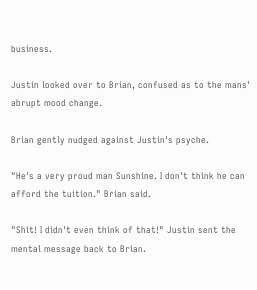business.

Justin looked over to Brian, confused as to the mans' abrupt mood change.

Brian gently nudged against Justin's psyche.

"He's a very proud man Sunshine. I don't think he can afford the tuition." Brian said.

"Shit! I didn't even think of that!" Justin sent the mental message back to Brian.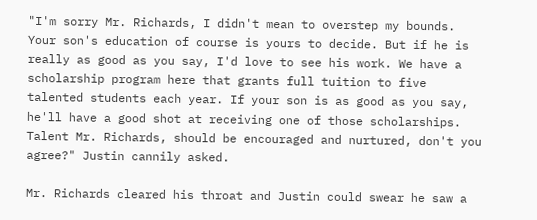"I'm sorry Mr. Richards, I didn't mean to overstep my bounds. Your son's education of course is yours to decide. But if he is really as good as you say, I'd love to see his work. We have a scholarship program here that grants full tuition to five talented students each year. If your son is as good as you say, he'll have a good shot at receiving one of those scholarships. Talent Mr. Richards, should be encouraged and nurtured, don't you agree?" Justin cannily asked.

Mr. Richards cleared his throat and Justin could swear he saw a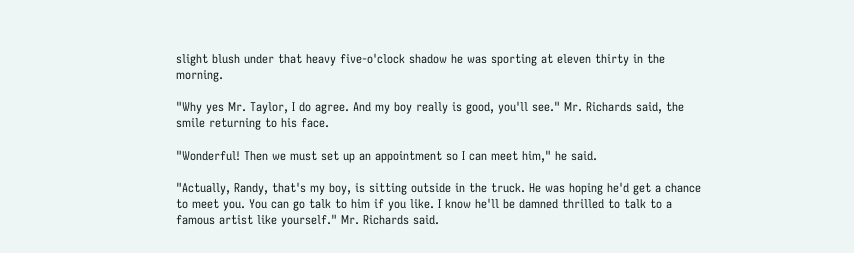slight blush under that heavy five-o'clock shadow he was sporting at eleven thirty in the morning.

"Why yes Mr. Taylor, I do agree. And my boy really is good, you'll see." Mr. Richards said, the smile returning to his face.

"Wonderful! Then we must set up an appointment so I can meet him," he said.

"Actually, Randy, that's my boy, is sitting outside in the truck. He was hoping he'd get a chance to meet you. You can go talk to him if you like. I know he'll be damned thrilled to talk to a famous artist like yourself." Mr. Richards said.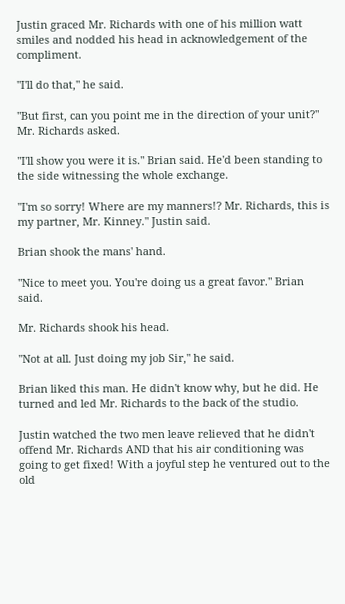Justin graced Mr. Richards with one of his million watt smiles and nodded his head in acknowledgement of the compliment.

"I'll do that," he said.

"But first, can you point me in the direction of your unit?" Mr. Richards asked.

"I'll show you were it is." Brian said. He'd been standing to the side witnessing the whole exchange.

"I'm so sorry! Where are my manners!? Mr. Richards, this is my partner, Mr. Kinney." Justin said.

Brian shook the mans' hand.

"Nice to meet you. You're doing us a great favor." Brian said.

Mr. Richards shook his head.

"Not at all. Just doing my job Sir," he said.

Brian liked this man. He didn't know why, but he did. He turned and led Mr. Richards to the back of the studio.

Justin watched the two men leave relieved that he didn't offend Mr. Richards AND that his air conditioning was going to get fixed! With a joyful step he ventured out to the old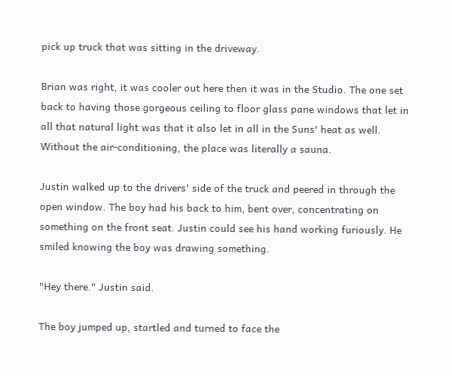pick up truck that was sitting in the driveway.

Brian was right, it was cooler out here then it was in the Studio. The one set back to having those gorgeous ceiling to floor glass pane windows that let in all that natural light was that it also let in all in the Suns' heat as well. Without the air-conditioning, the place was literally a sauna.

Justin walked up to the drivers' side of the truck and peered in through the open window. The boy had his back to him, bent over, concentrating on something on the front seat. Justin could see his hand working furiously. He smiled knowing the boy was drawing something.

"Hey there." Justin said.

The boy jumped up, startled and turned to face the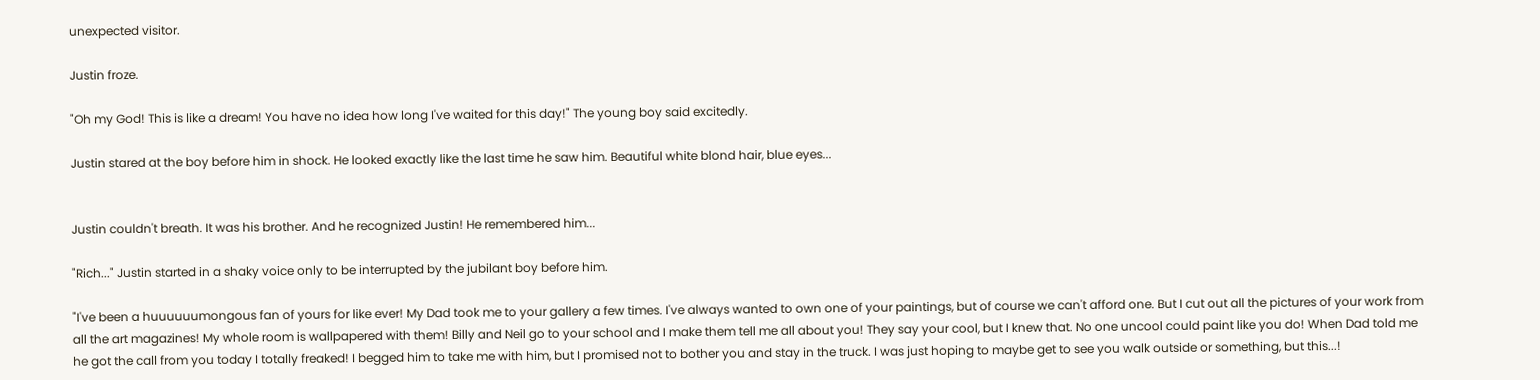unexpected visitor.

Justin froze.

"Oh my God! This is like a dream! You have no idea how long I've waited for this day!" The young boy said excitedly.

Justin stared at the boy before him in shock. He looked exactly like the last time he saw him. Beautiful white blond hair, blue eyes...


Justin couldn't breath. It was his brother. And he recognized Justin! He remembered him...

"Rich..." Justin started in a shaky voice only to be interrupted by the jubilant boy before him.

"I've been a huuuuuumongous fan of yours for like ever! My Dad took me to your gallery a few times. I've always wanted to own one of your paintings, but of course we can't afford one. But I cut out all the pictures of your work from all the art magazines! My whole room is wallpapered with them! Billy and Neil go to your school and I make them tell me all about you! They say your cool, but I knew that. No one uncool could paint like you do! When Dad told me he got the call from you today I totally freaked! I begged him to take me with him, but I promised not to bother you and stay in the truck. I was just hoping to maybe get to see you walk outside or something, but this...!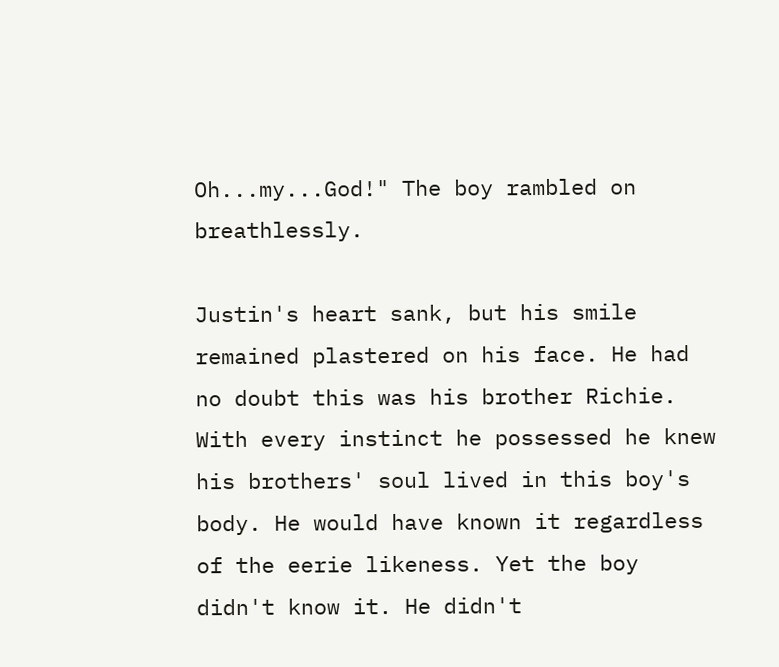Oh...my...God!" The boy rambled on breathlessly.

Justin's heart sank, but his smile remained plastered on his face. He had no doubt this was his brother Richie. With every instinct he possessed he knew his brothers' soul lived in this boy's body. He would have known it regardless of the eerie likeness. Yet the boy didn't know it. He didn't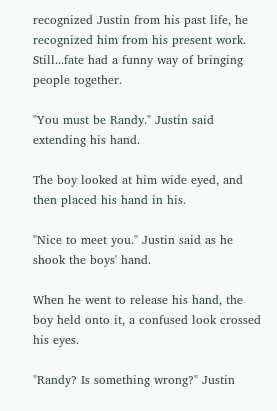recognized Justin from his past life, he recognized him from his present work. Still...fate had a funny way of bringing people together.

"You must be Randy." Justin said extending his hand.

The boy looked at him wide eyed, and then placed his hand in his.

"Nice to meet you." Justin said as he shook the boys' hand.

When he went to release his hand, the boy held onto it, a confused look crossed his eyes.

"Randy? Is something wrong?" Justin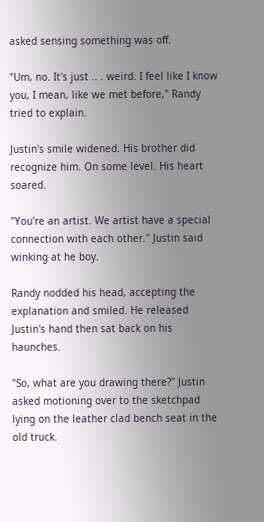asked sensing something was off.

"Um, no. It's just .. . weird. I feel like I know you, I mean, like we met before," Randy tried to explain.

Justin's smile widened. His brother did recognize him. On some level. His heart soared.

"You're an artist. We artist have a special connection with each other." Justin said winking at he boy.

Randy nodded his head, accepting the explanation and smiled. He released Justin's hand then sat back on his haunches.

"So, what are you drawing there?" Justin asked motioning over to the sketchpad lying on the leather clad bench seat in the old truck.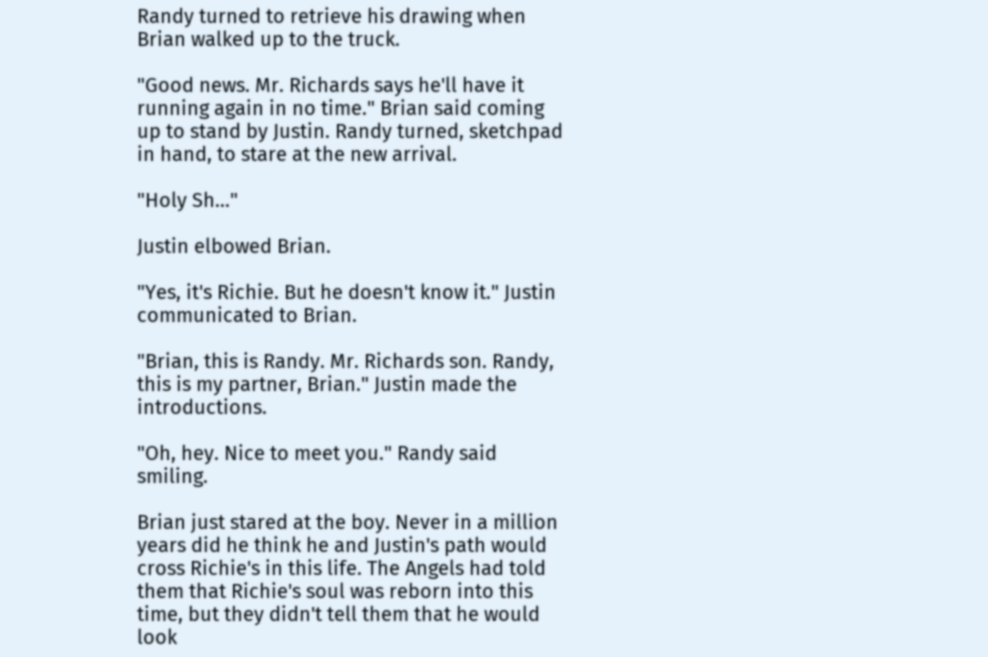Randy turned to retrieve his drawing when Brian walked up to the truck.

"Good news. Mr. Richards says he'll have it running again in no time." Brian said coming up to stand by Justin. Randy turned, sketchpad in hand, to stare at the new arrival.

"Holy Sh..."

Justin elbowed Brian.

"Yes, it's Richie. But he doesn't know it." Justin communicated to Brian.

"Brian, this is Randy. Mr. Richards son. Randy, this is my partner, Brian." Justin made the introductions.

"Oh, hey. Nice to meet you." Randy said smiling.

Brian just stared at the boy. Never in a million years did he think he and Justin's path would cross Richie's in this life. The Angels had told them that Richie's soul was reborn into this time, but they didn't tell them that he would look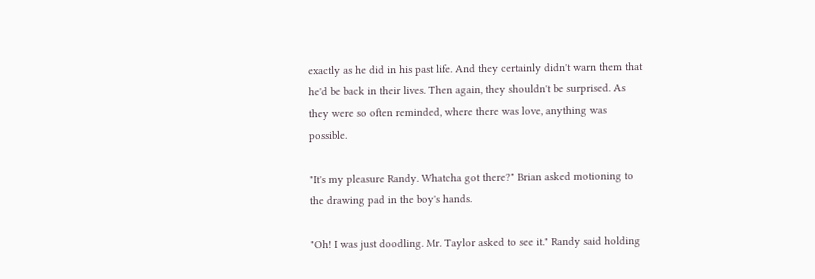exactly as he did in his past life. And they certainly didn't warn them that he'd be back in their lives. Then again, they shouldn't be surprised. As they were so often reminded, where there was love, anything was possible.

"It's my pleasure Randy. Whatcha got there?" Brian asked motioning to the drawing pad in the boy's hands.

"Oh! I was just doodling. Mr. Taylor asked to see it." Randy said holding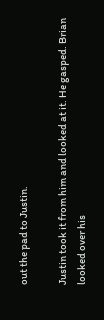out the pad to Justin.

Justin took it from him and looked at it. He gasped. Brian looked over his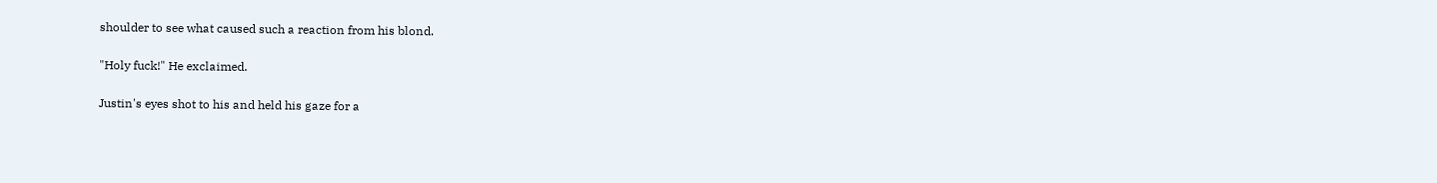shoulder to see what caused such a reaction from his blond.

"Holy fuck!" He exclaimed.

Justin's eyes shot to his and held his gaze for a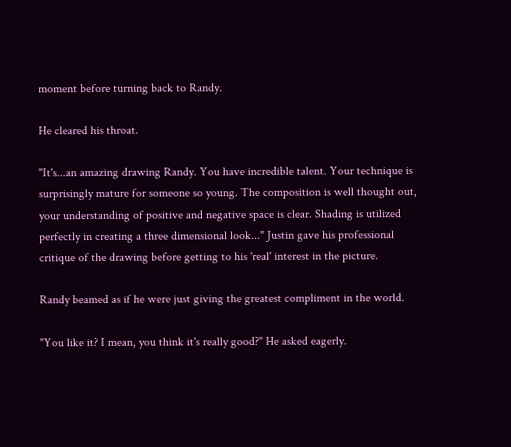moment before turning back to Randy.

He cleared his throat.

"It's...an amazing drawing Randy. You have incredible talent. Your technique is surprisingly mature for someone so young. The composition is well thought out, your understanding of positive and negative space is clear. Shading is utilized perfectly in creating a three dimensional look..." Justin gave his professional critique of the drawing before getting to his 'real' interest in the picture.

Randy beamed as if he were just giving the greatest compliment in the world.

"You like it? I mean, you think it's really good?" He asked eagerly.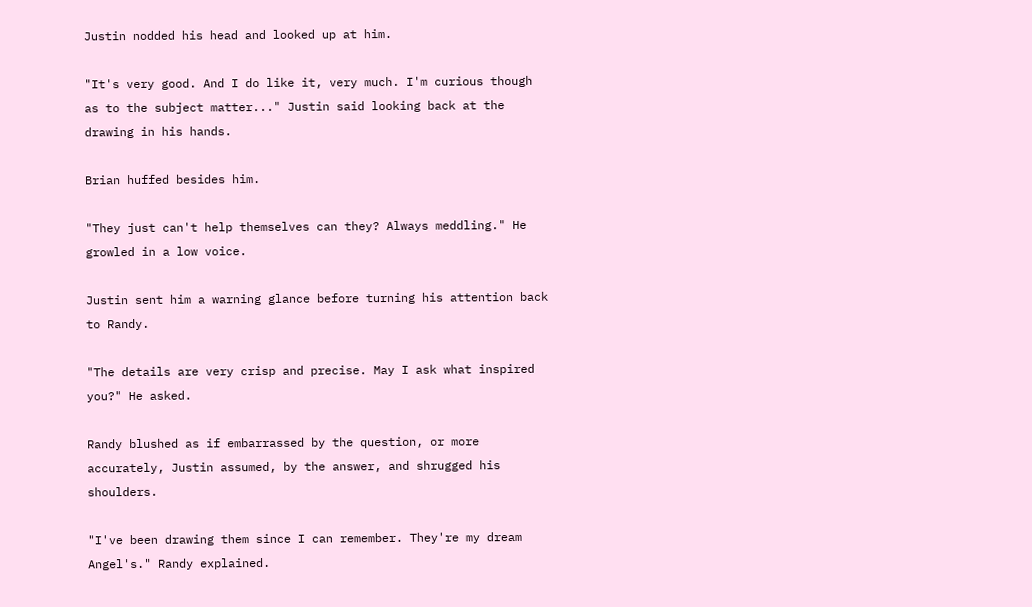Justin nodded his head and looked up at him.

"It's very good. And I do like it, very much. I'm curious though as to the subject matter..." Justin said looking back at the drawing in his hands.

Brian huffed besides him.

"They just can't help themselves can they? Always meddling." He growled in a low voice.

Justin sent him a warning glance before turning his attention back to Randy.

"The details are very crisp and precise. May I ask what inspired you?" He asked.

Randy blushed as if embarrassed by the question, or more accurately, Justin assumed, by the answer, and shrugged his shoulders.

"I've been drawing them since I can remember. They're my dream Angel's." Randy explained.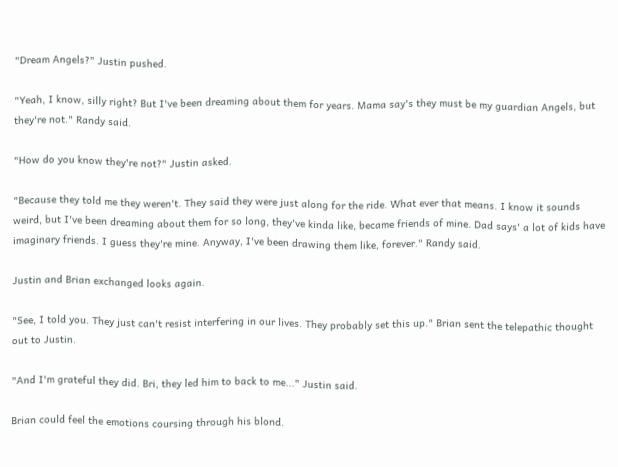"Dream Angels?" Justin pushed.

"Yeah, I know, silly right? But I've been dreaming about them for years. Mama say's they must be my guardian Angels, but they're not." Randy said.

"How do you know they're not?" Justin asked.

"Because they told me they weren't. They said they were just along for the ride. What ever that means. I know it sounds weird, but I've been dreaming about them for so long, they've kinda like, became friends of mine. Dad says' a lot of kids have imaginary friends. I guess they're mine. Anyway, I've been drawing them like, forever." Randy said.

Justin and Brian exchanged looks again.

"See, I told you. They just can't resist interfering in our lives. They probably set this up." Brian sent the telepathic thought out to Justin.

"And I'm grateful they did. Bri, they led him to back to me..." Justin said.

Brian could feel the emotions coursing through his blond.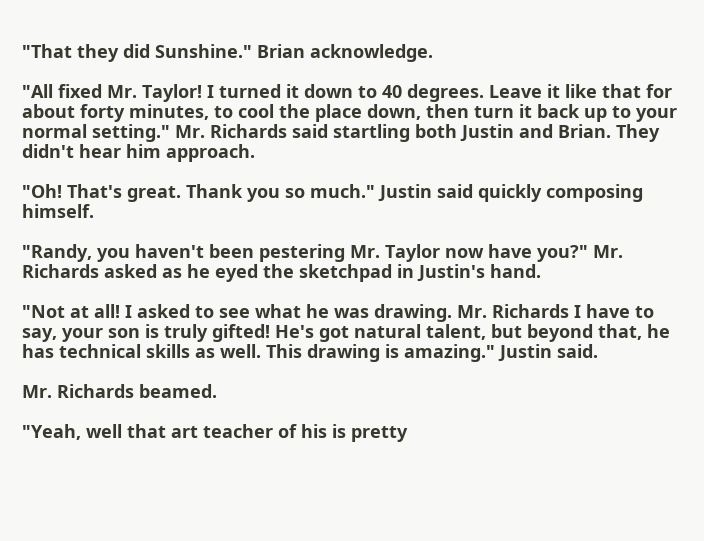"That they did Sunshine." Brian acknowledge.

"All fixed Mr. Taylor! I turned it down to 40 degrees. Leave it like that for about forty minutes, to cool the place down, then turn it back up to your normal setting." Mr. Richards said startling both Justin and Brian. They didn't hear him approach.

"Oh! That's great. Thank you so much." Justin said quickly composing himself.

"Randy, you haven't been pestering Mr. Taylor now have you?" Mr. Richards asked as he eyed the sketchpad in Justin's hand.

"Not at all! I asked to see what he was drawing. Mr. Richards I have to say, your son is truly gifted! He's got natural talent, but beyond that, he has technical skills as well. This drawing is amazing." Justin said.

Mr. Richards beamed.

"Yeah, well that art teacher of his is pretty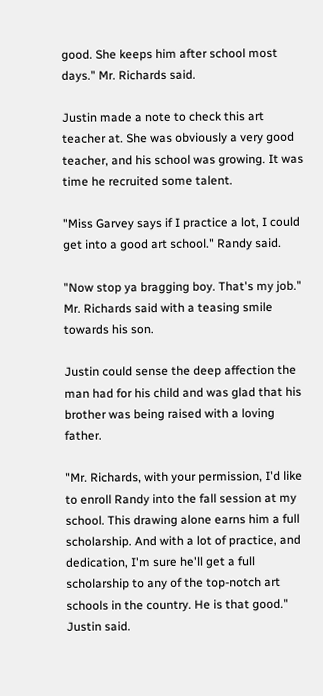good. She keeps him after school most days." Mr. Richards said.

Justin made a note to check this art teacher at. She was obviously a very good teacher, and his school was growing. It was time he recruited some talent.

"Miss Garvey says if I practice a lot, I could get into a good art school." Randy said.

"Now stop ya bragging boy. That's my job." Mr. Richards said with a teasing smile towards his son.

Justin could sense the deep affection the man had for his child and was glad that his brother was being raised with a loving father.

"Mr. Richards, with your permission, I'd like to enroll Randy into the fall session at my school. This drawing alone earns him a full scholarship. And with a lot of practice, and dedication, I'm sure he'll get a full scholarship to any of the top-notch art schools in the country. He is that good." Justin said.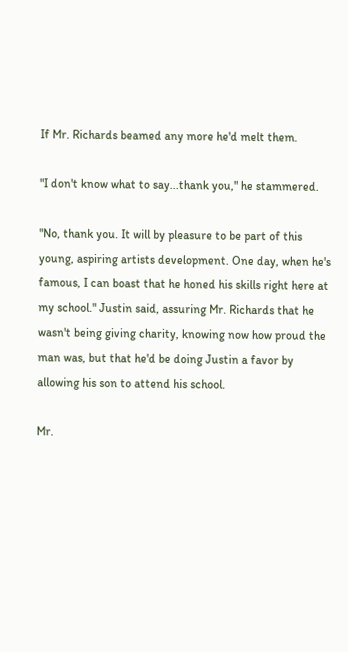If Mr. Richards beamed any more he'd melt them.

"I don't know what to say...thank you," he stammered.

"No, thank you. It will by pleasure to be part of this young, aspiring artists development. One day, when he's famous, I can boast that he honed his skills right here at my school." Justin said, assuring Mr. Richards that he wasn't being giving charity, knowing now how proud the man was, but that he'd be doing Justin a favor by allowing his son to attend his school.

Mr.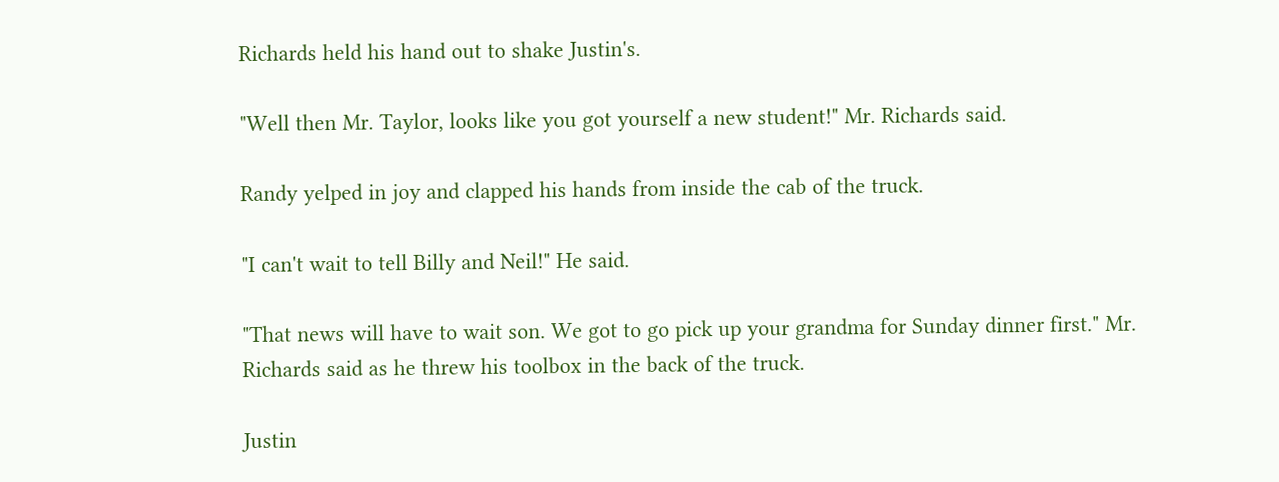Richards held his hand out to shake Justin's.

"Well then Mr. Taylor, looks like you got yourself a new student!" Mr. Richards said.

Randy yelped in joy and clapped his hands from inside the cab of the truck.

"I can't wait to tell Billy and Neil!" He said.

"That news will have to wait son. We got to go pick up your grandma for Sunday dinner first." Mr. Richards said as he threw his toolbox in the back of the truck.

Justin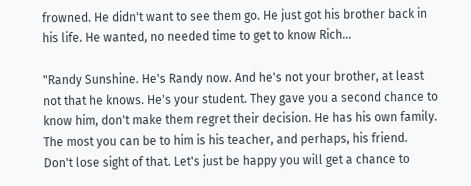frowned. He didn't want to see them go. He just got his brother back in his life. He wanted, no needed time to get to know Rich...

"Randy Sunshine. He's Randy now. And he's not your brother, at least not that he knows. He's your student. They gave you a second chance to know him, don't make them regret their decision. He has his own family. The most you can be to him is his teacher, and perhaps, his friend. Don't lose sight of that. Let's just be happy you will get a chance to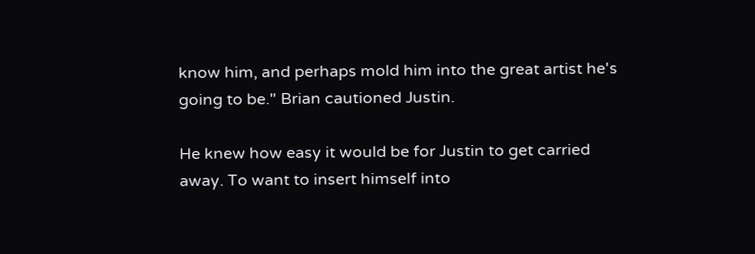know him, and perhaps mold him into the great artist he's going to be." Brian cautioned Justin.

He knew how easy it would be for Justin to get carried away. To want to insert himself into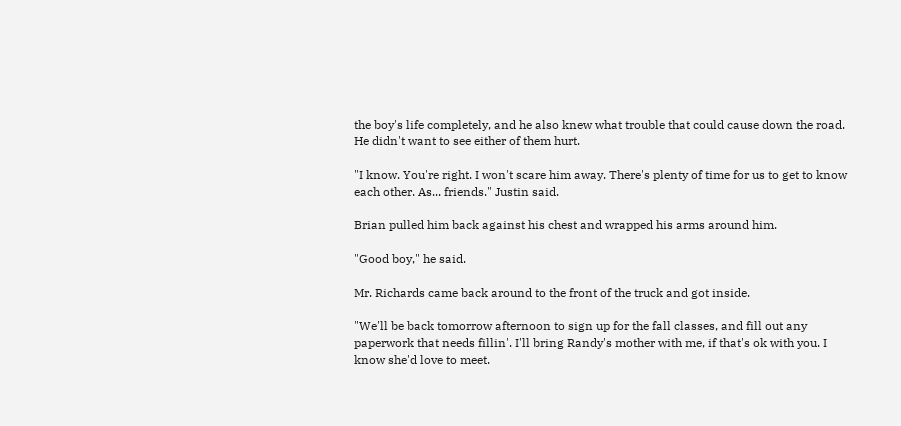the boy's life completely, and he also knew what trouble that could cause down the road. He didn't want to see either of them hurt.

"I know. You're right. I won't scare him away. There's plenty of time for us to get to know each other. As... friends." Justin said.

Brian pulled him back against his chest and wrapped his arms around him.

"Good boy," he said.

Mr. Richards came back around to the front of the truck and got inside.

"We'll be back tomorrow afternoon to sign up for the fall classes, and fill out any paperwork that needs fillin'. I'll bring Randy's mother with me, if that's ok with you. I know she'd love to meet.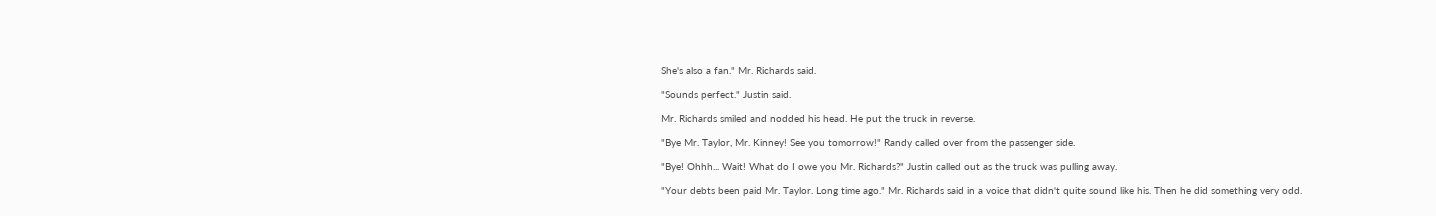She's also a fan." Mr. Richards said.

"Sounds perfect." Justin said.

Mr. Richards smiled and nodded his head. He put the truck in reverse.

"Bye Mr. Taylor, Mr. Kinney! See you tomorrow!" Randy called over from the passenger side.

"Bye! Ohhh... Wait! What do I owe you Mr. Richards?" Justin called out as the truck was pulling away.

"Your debts been paid Mr. Taylor. Long time ago." Mr. Richards said in a voice that didn't quite sound like his. Then he did something very odd.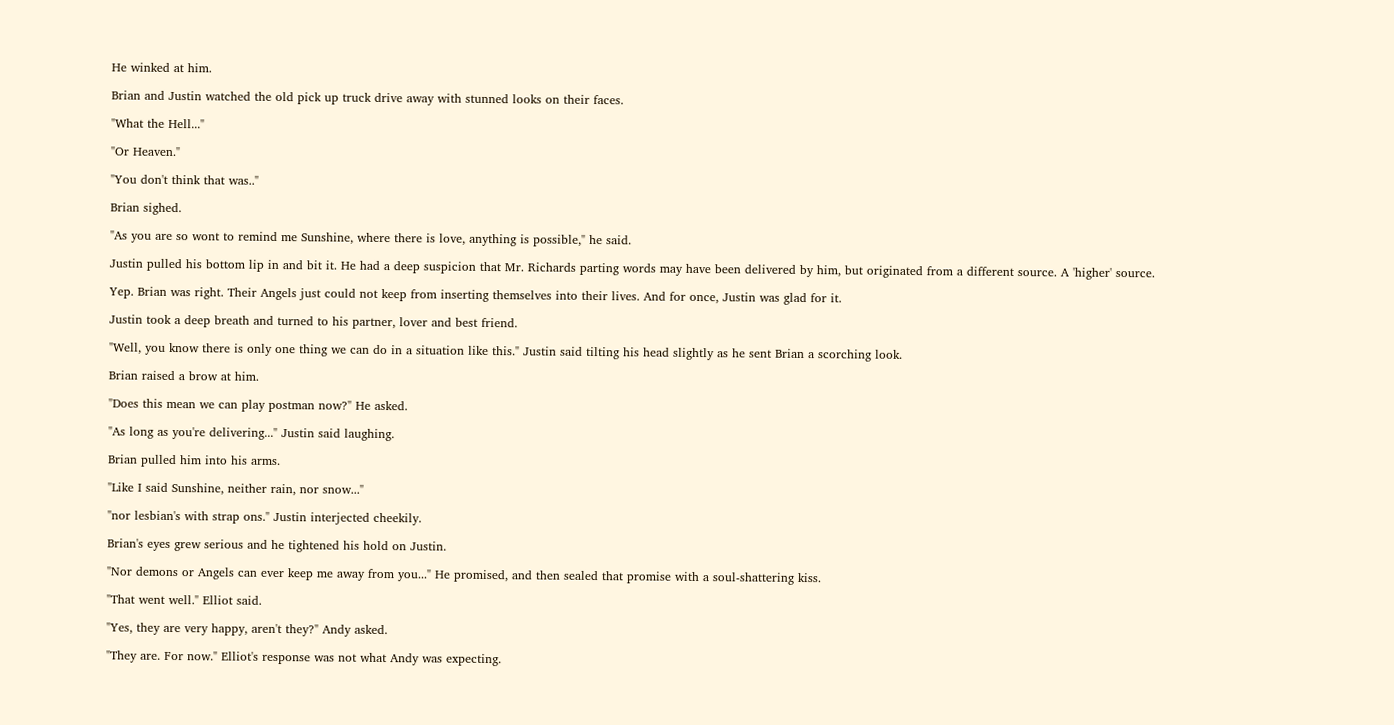He winked at him.

Brian and Justin watched the old pick up truck drive away with stunned looks on their faces.

"What the Hell..."

"Or Heaven."

"You don't think that was.."

Brian sighed.

"As you are so wont to remind me Sunshine, where there is love, anything is possible," he said.

Justin pulled his bottom lip in and bit it. He had a deep suspicion that Mr. Richards parting words may have been delivered by him, but originated from a different source. A 'higher' source.

Yep. Brian was right. Their Angels just could not keep from inserting themselves into their lives. And for once, Justin was glad for it.

Justin took a deep breath and turned to his partner, lover and best friend.

"Well, you know there is only one thing we can do in a situation like this." Justin said tilting his head slightly as he sent Brian a scorching look.

Brian raised a brow at him.

"Does this mean we can play postman now?" He asked.

"As long as you're delivering..." Justin said laughing.

Brian pulled him into his arms.

"Like I said Sunshine, neither rain, nor snow..."

"nor lesbian's with strap ons." Justin interjected cheekily.

Brian's eyes grew serious and he tightened his hold on Justin.

"Nor demons or Angels can ever keep me away from you..." He promised, and then sealed that promise with a soul-shattering kiss.

"That went well." Elliot said.

"Yes, they are very happy, aren't they?" Andy asked.

"They are. For now." Elliot's response was not what Andy was expecting.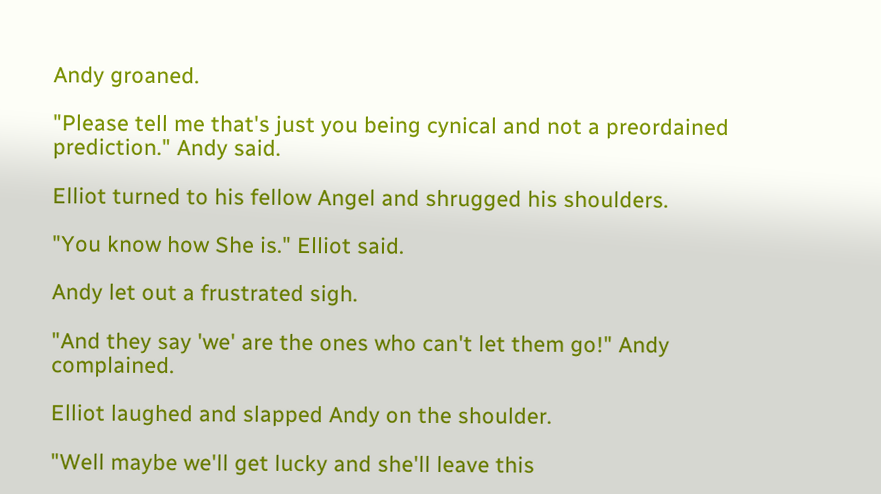Andy groaned.

"Please tell me that's just you being cynical and not a preordained prediction." Andy said.

Elliot turned to his fellow Angel and shrugged his shoulders.

"You know how She is." Elliot said.

Andy let out a frustrated sigh.

"And they say 'we' are the ones who can't let them go!" Andy complained.

Elliot laughed and slapped Andy on the shoulder.

"Well maybe we'll get lucky and she'll leave this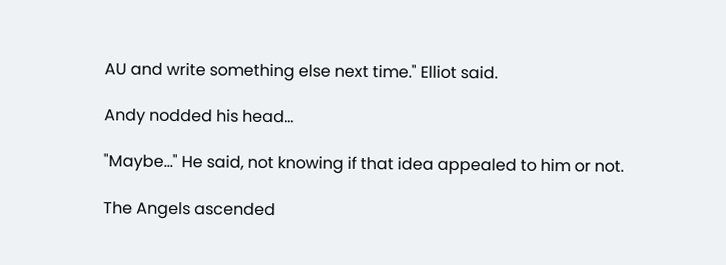AU and write something else next time." Elliot said.

Andy nodded his head...

"Maybe..." He said, not knowing if that idea appealed to him or not.

The Angels ascended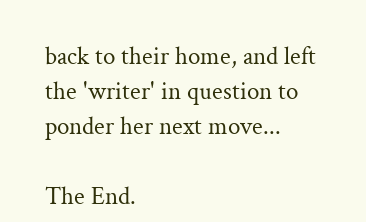back to their home, and left the 'writer' in question to ponder her next move...

The End.